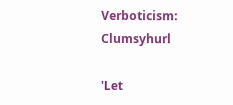Verboticism: Clumsyhurl

'Let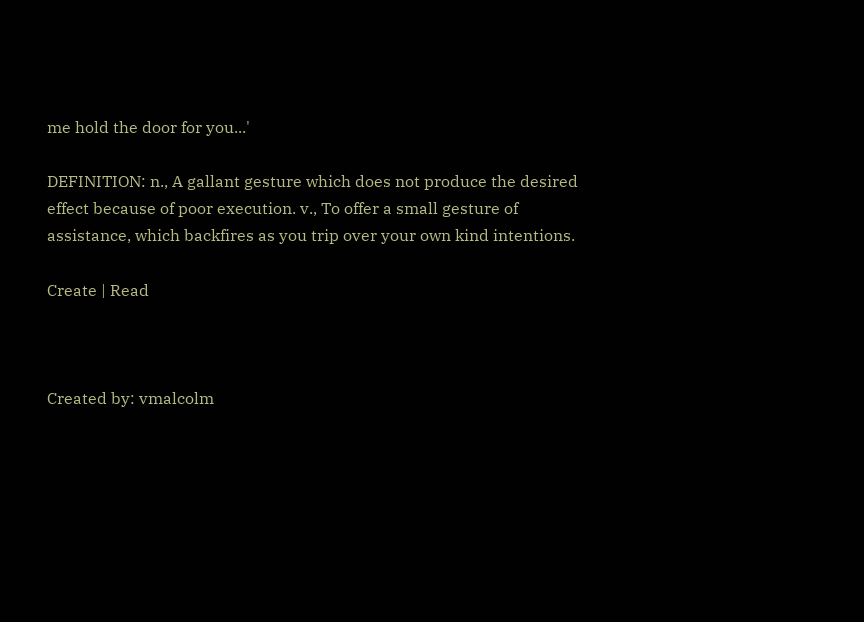me hold the door for you...'

DEFINITION: n., A gallant gesture which does not produce the desired effect because of poor execution. v., To offer a small gesture of assistance, which backfires as you trip over your own kind intentions.

Create | Read



Created by: vmalcolm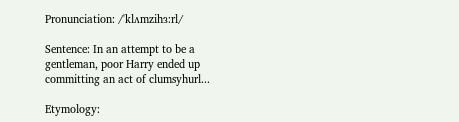Pronunciation: /'klʌmzihɜ:rl/

Sentence: In an attempt to be a gentleman, poor Harry ended up committing an act of clumsyhurl...

Etymology: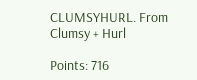CLUMSYHURL. From Clumsy + Hurl

Points: 716